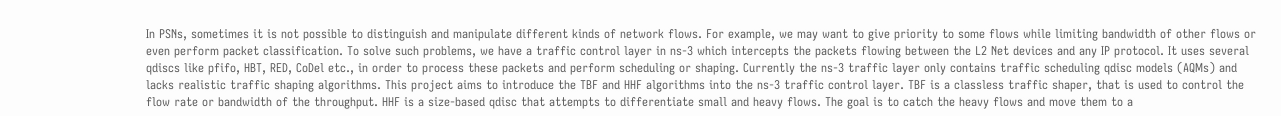In PSNs, sometimes it is not possible to distinguish and manipulate different kinds of network flows. For example, we may want to give priority to some flows while limiting bandwidth of other flows or even perform packet classification. To solve such problems, we have a traffic control layer in ns-3 which intercepts the packets flowing between the L2 Net devices and any IP protocol. It uses several qdiscs like pfifo, HBT, RED, CoDel etc., in order to process these packets and perform scheduling or shaping. Currently the ns-3 traffic layer only contains traffic scheduling qdisc models (AQMs) and lacks realistic traffic shaping algorithms. This project aims to introduce the TBF and HHF algorithms into the ns-3 traffic control layer. TBF is a classless traffic shaper, that is used to control the flow rate or bandwidth of the throughput. HHF is a size-based qdisc that attempts to differentiate small and heavy flows. The goal is to catch the heavy flows and move them to a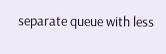separate queue with less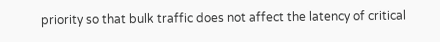priority so that bulk traffic does not affect the latency of critical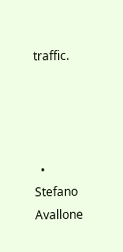traffic.




  • Stefano Avallone